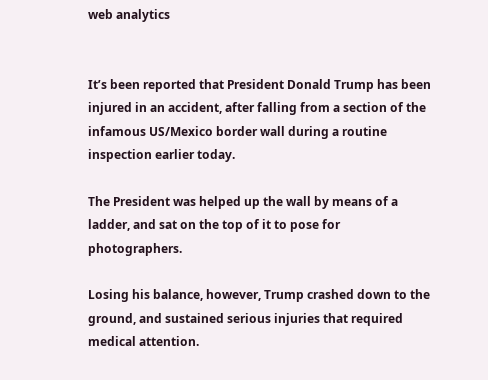web analytics


It’s been reported that President Donald Trump has been injured in an accident, after falling from a section of the infamous US/Mexico border wall during a routine inspection earlier today.

The President was helped up the wall by means of a ladder, and sat on the top of it to pose for photographers.

Losing his balance, however, Trump crashed down to the ground, and sustained serious injuries that required medical attention.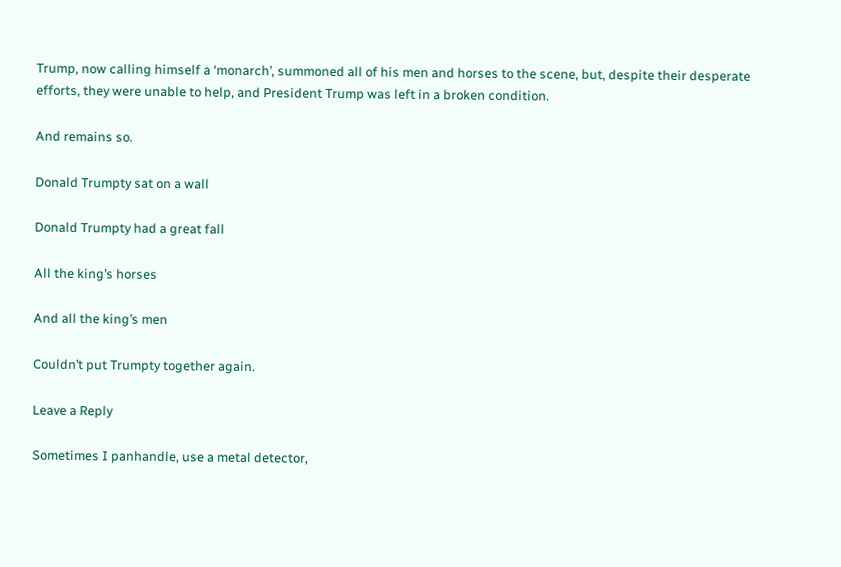Trump, now calling himself a ‘monarch’, summoned all of his men and horses to the scene, but, despite their desperate efforts, they were unable to help, and President Trump was left in a broken condition.

And remains so.

Donald Trumpty sat on a wall

Donald Trumpty had a great fall

All the king’s horses

And all the king’s men

Couldn’t put Trumpty together again.

Leave a Reply

Sometimes I panhandle, use a metal detector,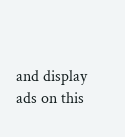and display ads on this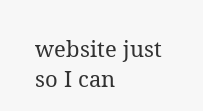website just so I can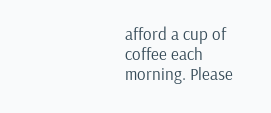afford a cup of coffee each morning. Please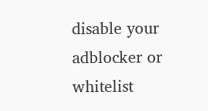disable your adblocker or whitelist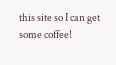this site so I can get some coffee!